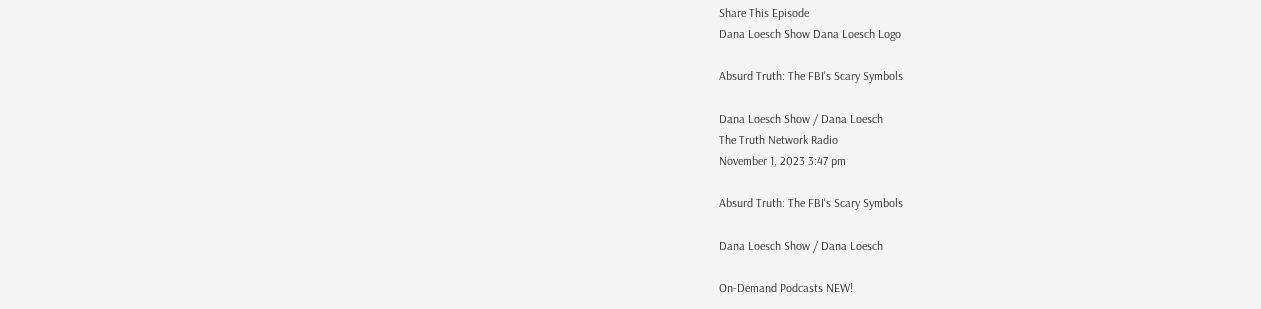Share This Episode
Dana Loesch Show Dana Loesch Logo

Absurd Truth: The FBI's Scary Symbols

Dana Loesch Show / Dana Loesch
The Truth Network Radio
November 1, 2023 3:47 pm

Absurd Truth: The FBI's Scary Symbols

Dana Loesch Show / Dana Loesch

On-Demand Podcasts NEW!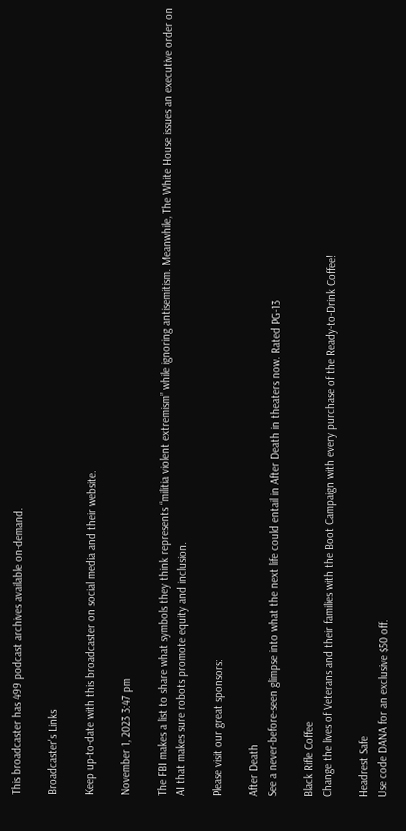This broadcaster has 499 podcast archives available on-demand.

Broadcaster's Links

Keep up-to-date with this broadcaster on social media and their website.

November 1, 2023 3:47 pm

The FBI makes a list to share what symbols they think represents “militia violent extremism” while ignoring antisemitism. Meanwhile, The White House issues an executive order on AI that makes sure robots promote equity and inclusion.

Please visit our great sponsors:

After Death
See a never-before-seen glimpse into what the next life could entail in After Death in theaters now. Rated PG-13

Black Rifle Coffee
Change the lives of Veterans and their families with the Boot Campaign with every purchase of the Ready-to-Drink Coffee!

Headrest Safe
Use code DANA for an exclusive $50 off.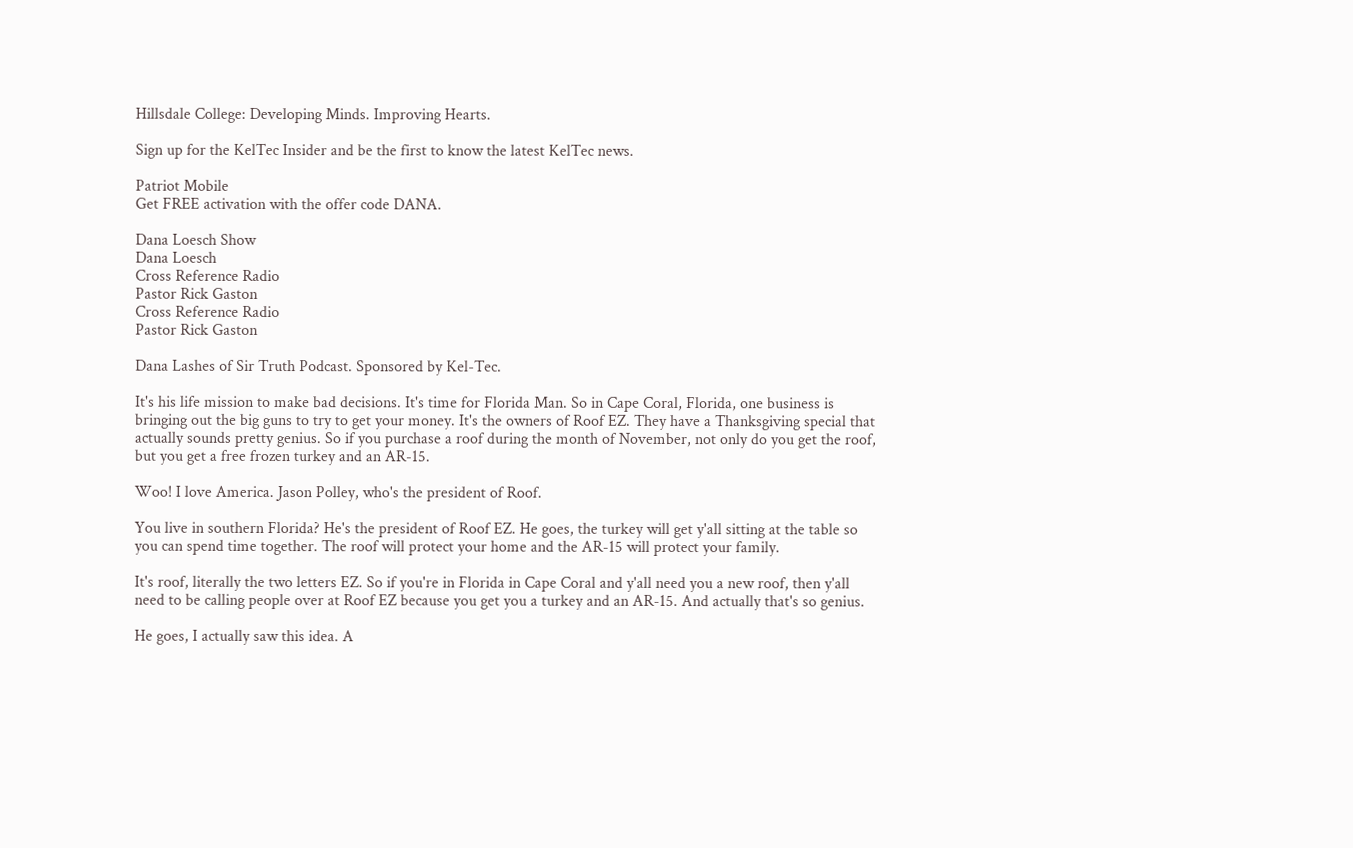Hillsdale College: Developing Minds. Improving Hearts.

Sign up for the KelTec Insider and be the first to know the latest KelTec news.

Patriot Mobile
Get FREE activation with the offer code DANA.

Dana Loesch Show
Dana Loesch
Cross Reference Radio
Pastor Rick Gaston
Cross Reference Radio
Pastor Rick Gaston

Dana Lashes of Sir Truth Podcast. Sponsored by Kel-Tec.

It's his life mission to make bad decisions. It's time for Florida Man. So in Cape Coral, Florida, one business is bringing out the big guns to try to get your money. It's the owners of Roof EZ. They have a Thanksgiving special that actually sounds pretty genius. So if you purchase a roof during the month of November, not only do you get the roof, but you get a free frozen turkey and an AR-15.

Woo! I love America. Jason Polley, who's the president of Roof.

You live in southern Florida? He's the president of Roof EZ. He goes, the turkey will get y'all sitting at the table so you can spend time together. The roof will protect your home and the AR-15 will protect your family.

It's roof, literally the two letters EZ. So if you're in Florida in Cape Coral and y'all need you a new roof, then y'all need to be calling people over at Roof EZ because you get you a turkey and an AR-15. And actually that's so genius.

He goes, I actually saw this idea. A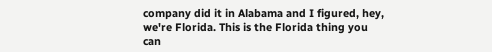company did it in Alabama and I figured, hey, we're Florida. This is the Florida thing you can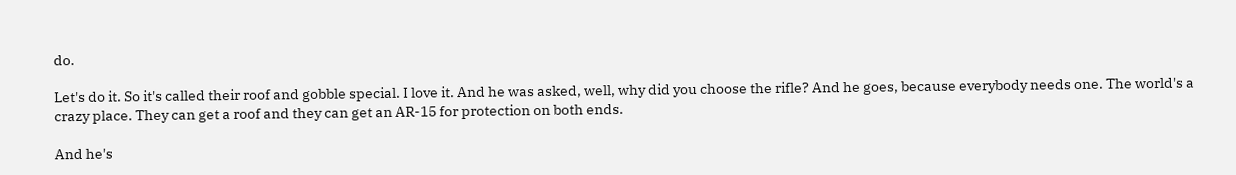do.

Let's do it. So it's called their roof and gobble special. I love it. And he was asked, well, why did you choose the rifle? And he goes, because everybody needs one. The world's a crazy place. They can get a roof and they can get an AR-15 for protection on both ends.

And he's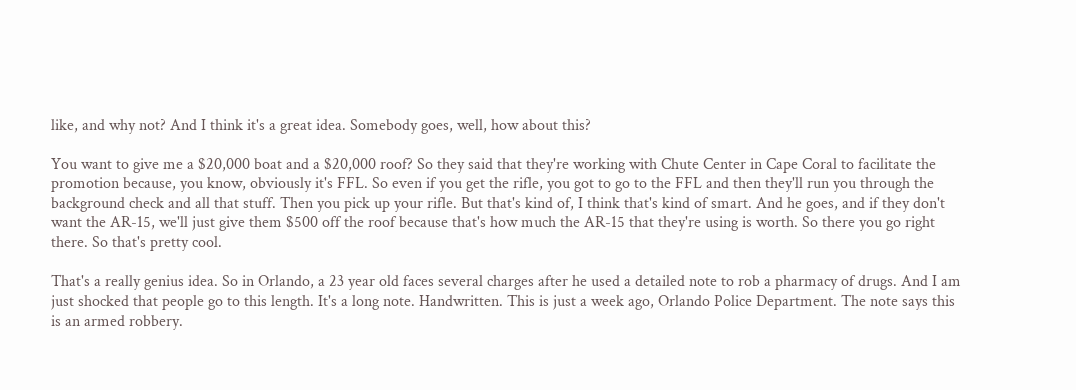like, and why not? And I think it's a great idea. Somebody goes, well, how about this?

You want to give me a $20,000 boat and a $20,000 roof? So they said that they're working with Chute Center in Cape Coral to facilitate the promotion because, you know, obviously it's FFL. So even if you get the rifle, you got to go to the FFL and then they'll run you through the background check and all that stuff. Then you pick up your rifle. But that's kind of, I think that's kind of smart. And he goes, and if they don't want the AR-15, we'll just give them $500 off the roof because that's how much the AR-15 that they're using is worth. So there you go right there. So that's pretty cool.

That's a really genius idea. So in Orlando, a 23 year old faces several charges after he used a detailed note to rob a pharmacy of drugs. And I am just shocked that people go to this length. It's a long note. Handwritten. This is just a week ago, Orlando Police Department. The note says this is an armed robbery.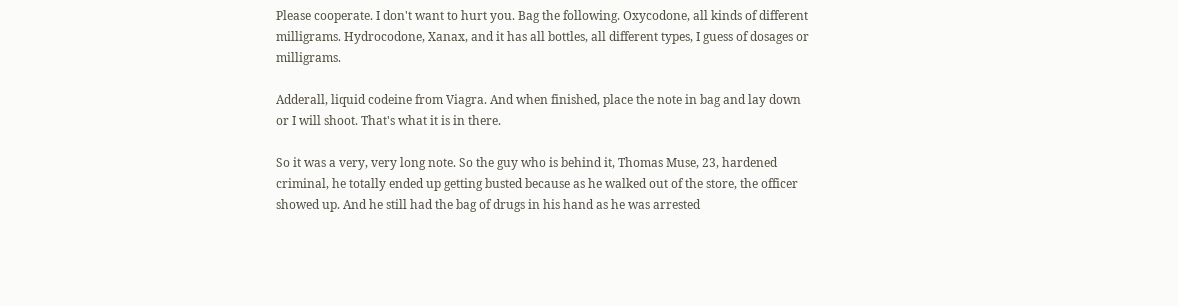Please cooperate. I don't want to hurt you. Bag the following. Oxycodone, all kinds of different milligrams. Hydrocodone, Xanax, and it has all bottles, all different types, I guess of dosages or milligrams.

Adderall, liquid codeine from Viagra. And when finished, place the note in bag and lay down or I will shoot. That's what it is in there.

So it was a very, very long note. So the guy who is behind it, Thomas Muse, 23, hardened criminal, he totally ended up getting busted because as he walked out of the store, the officer showed up. And he still had the bag of drugs in his hand as he was arrested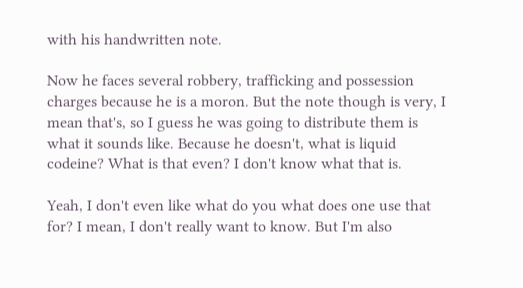with his handwritten note.

Now he faces several robbery, trafficking and possession charges because he is a moron. But the note though is very, I mean that's, so I guess he was going to distribute them is what it sounds like. Because he doesn't, what is liquid codeine? What is that even? I don't know what that is.

Yeah, I don't even like what do you what does one use that for? I mean, I don't really want to know. But I'm also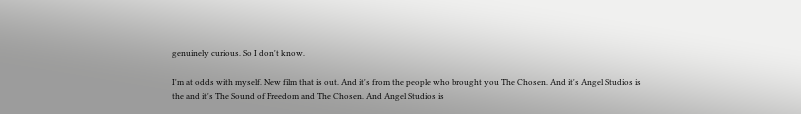genuinely curious. So I don't know.

I'm at odds with myself. New film that is out. And it's from the people who brought you The Chosen. And it's Angel Studios is the and it's The Sound of Freedom and The Chosen. And Angel Studios is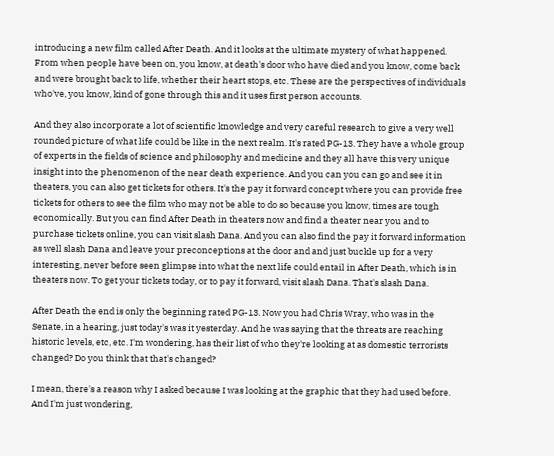introducing a new film called After Death. And it looks at the ultimate mystery of what happened. From when people have been on, you know, at death's door who have died and you know, come back and were brought back to life, whether their heart stops, etc. These are the perspectives of individuals who've, you know, kind of gone through this and it uses first person accounts.

And they also incorporate a lot of scientific knowledge and very careful research to give a very well rounded picture of what life could be like in the next realm. It's rated PG-13. They have a whole group of experts in the fields of science and philosophy and medicine and they all have this very unique insight into the phenomenon of the near death experience. And you can you can go and see it in theaters, you can also get tickets for others. It's the pay it forward concept where you can provide free tickets for others to see the film who may not be able to do so because you know, times are tough economically. But you can find After Death in theaters now and find a theater near you and to purchase tickets online, you can visit slash Dana. And you can also find the pay it forward information as well slash Dana and leave your preconceptions at the door and and just buckle up for a very interesting, never before seen glimpse into what the next life could entail in After Death, which is in theaters now. To get your tickets today, or to pay it forward, visit slash Dana. That's slash Dana.

After Death the end is only the beginning rated PG-13. Now you had Chris Wray, who was in the Senate, in a hearing, just today's was it yesterday. And he was saying that the threats are reaching historic levels, etc, etc. I'm wondering, has their list of who they're looking at as domestic terrorists changed? Do you think that that's changed?

I mean, there's a reason why I asked because I was looking at the graphic that they had used before. And I'm just wondering,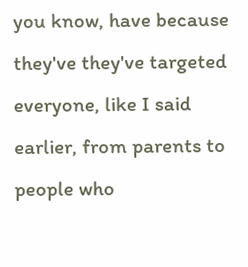you know, have because they've they've targeted everyone, like I said earlier, from parents to people who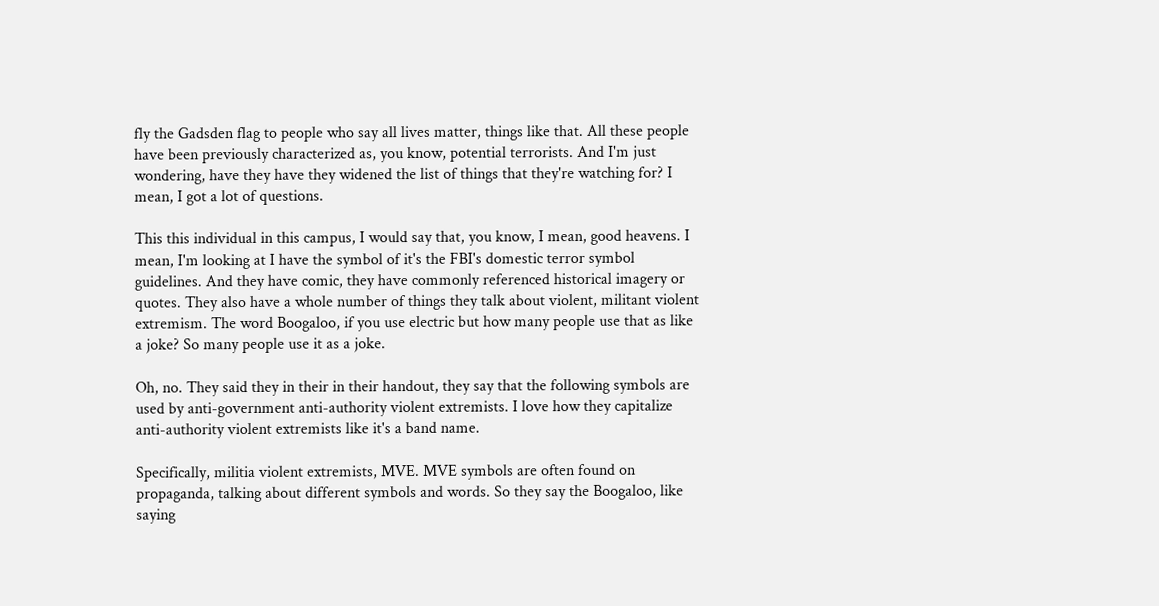fly the Gadsden flag to people who say all lives matter, things like that. All these people have been previously characterized as, you know, potential terrorists. And I'm just wondering, have they have they widened the list of things that they're watching for? I mean, I got a lot of questions.

This this individual in this campus, I would say that, you know, I mean, good heavens. I mean, I'm looking at I have the symbol of it's the FBI's domestic terror symbol guidelines. And they have comic, they have commonly referenced historical imagery or quotes. They also have a whole number of things they talk about violent, militant violent extremism. The word Boogaloo, if you use electric but how many people use that as like a joke? So many people use it as a joke.

Oh, no. They said they in their in their handout, they say that the following symbols are used by anti-government anti-authority violent extremists. I love how they capitalize anti-authority violent extremists like it's a band name.

Specifically, militia violent extremists, MVE. MVE symbols are often found on propaganda, talking about different symbols and words. So they say the Boogaloo, like saying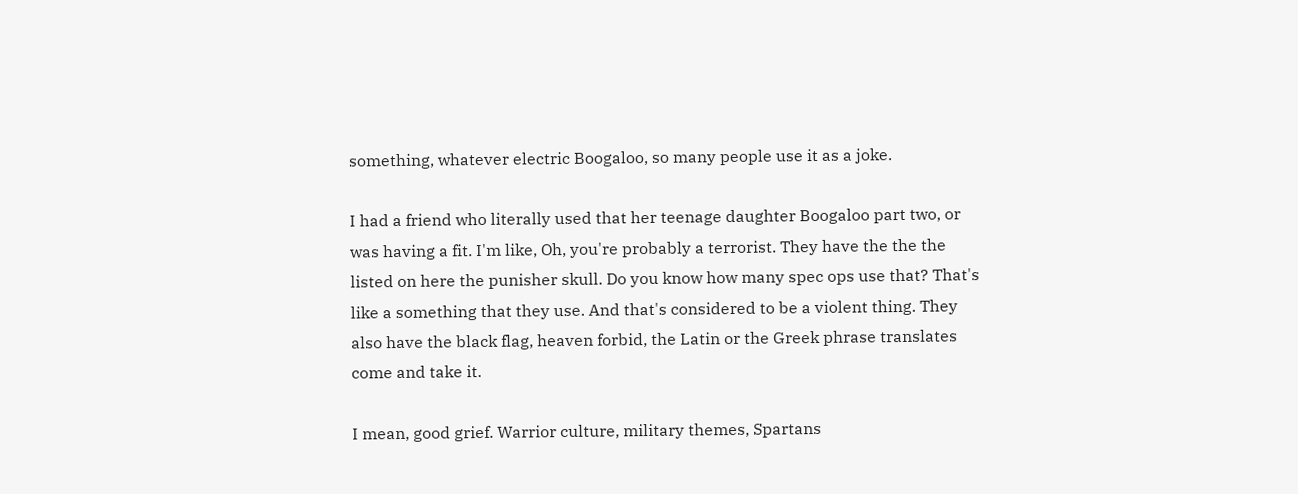something, whatever electric Boogaloo, so many people use it as a joke.

I had a friend who literally used that her teenage daughter Boogaloo part two, or was having a fit. I'm like, Oh, you're probably a terrorist. They have the the the listed on here the punisher skull. Do you know how many spec ops use that? That's like a something that they use. And that's considered to be a violent thing. They also have the black flag, heaven forbid, the Latin or the Greek phrase translates come and take it.

I mean, good grief. Warrior culture, military themes, Spartans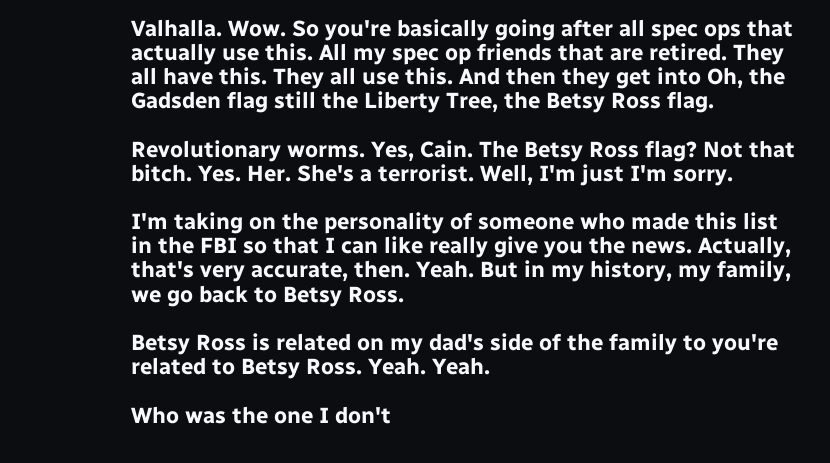Valhalla. Wow. So you're basically going after all spec ops that actually use this. All my spec op friends that are retired. They all have this. They all use this. And then they get into Oh, the Gadsden flag still the Liberty Tree, the Betsy Ross flag.

Revolutionary worms. Yes, Cain. The Betsy Ross flag? Not that bitch. Yes. Her. She's a terrorist. Well, I'm just I'm sorry.

I'm taking on the personality of someone who made this list in the FBI so that I can like really give you the news. Actually, that's very accurate, then. Yeah. But in my history, my family, we go back to Betsy Ross.

Betsy Ross is related on my dad's side of the family to you're related to Betsy Ross. Yeah. Yeah.

Who was the one I don't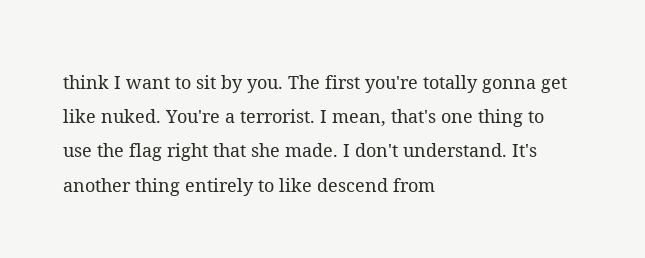think I want to sit by you. The first you're totally gonna get like nuked. You're a terrorist. I mean, that's one thing to use the flag right that she made. I don't understand. It's another thing entirely to like descend from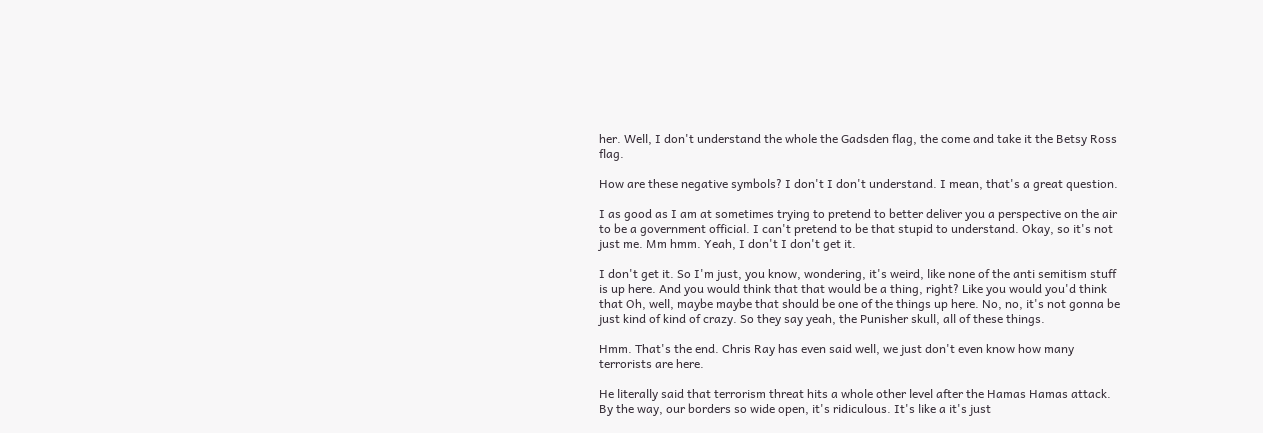her. Well, I don't understand the whole the Gadsden flag, the come and take it the Betsy Ross flag.

How are these negative symbols? I don't I don't understand. I mean, that's a great question.

I as good as I am at sometimes trying to pretend to better deliver you a perspective on the air to be a government official. I can't pretend to be that stupid to understand. Okay, so it's not just me. Mm hmm. Yeah, I don't I don't get it.

I don't get it. So I'm just, you know, wondering, it's weird, like none of the anti semitism stuff is up here. And you would think that that would be a thing, right? Like you would you'd think that Oh, well, maybe maybe that should be one of the things up here. No, no, it's not gonna be just kind of kind of crazy. So they say yeah, the Punisher skull, all of these things.

Hmm. That's the end. Chris Ray has even said well, we just don't even know how many terrorists are here.

He literally said that terrorism threat hits a whole other level after the Hamas Hamas attack. By the way, our borders so wide open, it's ridiculous. It's like a it's just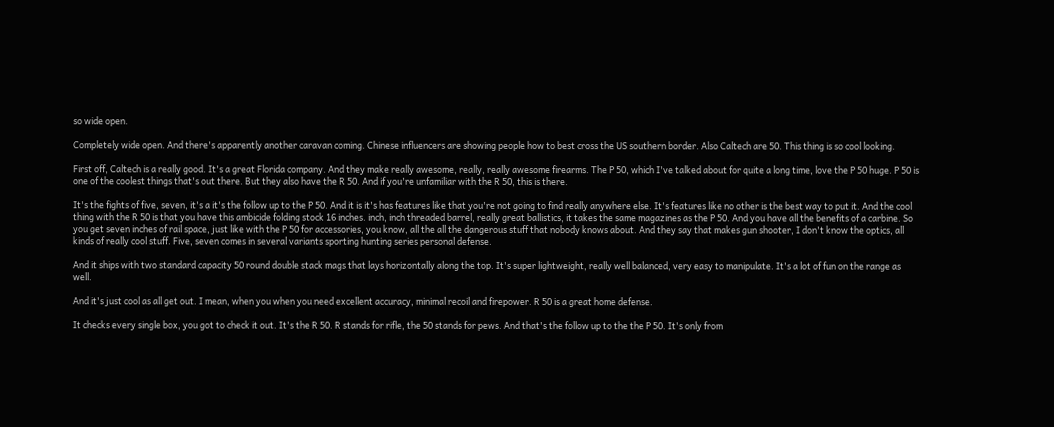so wide open.

Completely wide open. And there's apparently another caravan coming. Chinese influencers are showing people how to best cross the US southern border. Also Caltech are 50. This thing is so cool looking.

First off, Caltech is a really good. It's a great Florida company. And they make really awesome, really, really awesome firearms. The P 50, which I've talked about for quite a long time, love the P 50 huge. P 50 is one of the coolest things that's out there. But they also have the R 50. And if you're unfamiliar with the R 50, this is there.

It's the fights of five, seven, it's a it's the follow up to the P 50. And it is it's has features like that you're not going to find really anywhere else. It's features like no other is the best way to put it. And the cool thing with the R 50 is that you have this ambicide folding stock 16 inches. inch, inch threaded barrel, really great ballistics, it takes the same magazines as the P 50. And you have all the benefits of a carbine. So you get seven inches of rail space, just like with the P 50 for accessories, you know, all the all the dangerous stuff that nobody knows about. And they say that makes gun shooter, I don't know the optics, all kinds of really cool stuff. Five, seven comes in several variants sporting hunting series personal defense.

And it ships with two standard capacity 50 round double stack mags that lays horizontally along the top. It's super lightweight, really well balanced, very easy to manipulate. It's a lot of fun on the range as well.

And it's just cool as all get out. I mean, when you when you need excellent accuracy, minimal recoil and firepower. R 50 is a great home defense.

It checks every single box, you got to check it out. It's the R 50. R stands for rifle, the 50 stands for pews. And that's the follow up to the the P 50. It's only from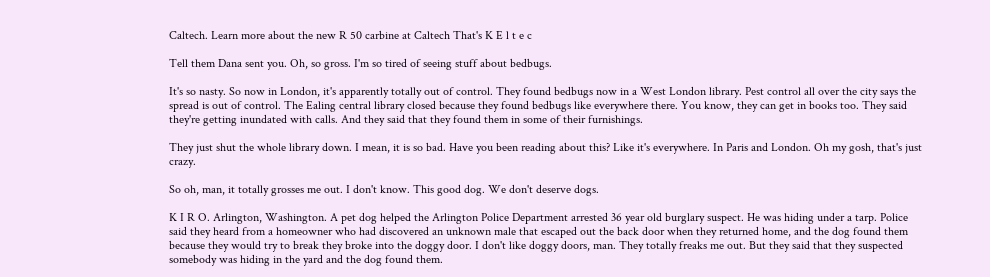Caltech. Learn more about the new R 50 carbine at Caltech That's K E l t e c

Tell them Dana sent you. Oh, so gross. I'm so tired of seeing stuff about bedbugs.

It's so nasty. So now in London, it's apparently totally out of control. They found bedbugs now in a West London library. Pest control all over the city says the spread is out of control. The Ealing central library closed because they found bedbugs like everywhere there. You know, they can get in books too. They said they're getting inundated with calls. And they said that they found them in some of their furnishings.

They just shut the whole library down. I mean, it is so bad. Have you been reading about this? Like it's everywhere. In Paris and London. Oh my gosh, that's just crazy.

So oh, man, it totally grosses me out. I don't know. This good dog. We don't deserve dogs.

K I R O. Arlington, Washington. A pet dog helped the Arlington Police Department arrested 36 year old burglary suspect. He was hiding under a tarp. Police said they heard from a homeowner who had discovered an unknown male that escaped out the back door when they returned home, and the dog found them because they would try to break they broke into the doggy door. I don't like doggy doors, man. They totally freaks me out. But they said that they suspected somebody was hiding in the yard and the dog found them.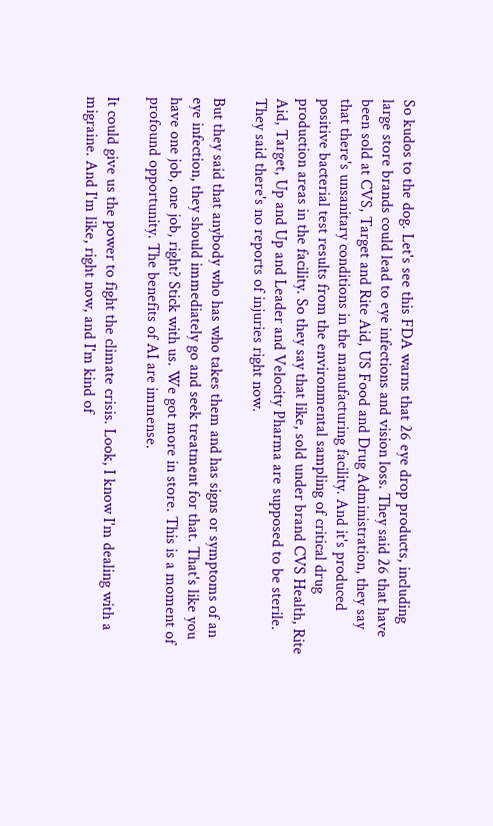So kudos to the dog. Let's see this FDA warns that 26 eye drop products, including large store brands could lead to eye infections and vision loss. They said 26 that have been sold at CVS, Target and Rite Aid, US Food and Drug Administration, they say that there's unsanitary conditions in the manufacturing facility. And it's produced positive bacterial test results from the environmental sampling of critical drug production areas in the facility. So they say that like, sold under brand CVS Health, Rite Aid, Target, Up and Up and Leader and Velocity Pharma are supposed to be sterile. They said there's no reports of injuries right now.

But they said that anybody who has who takes them and has signs or symptoms of an eye infection, they should immediately go and seek treatment for that. That's like you have one job, one job, right? Stick with us. We got more in store. This is a moment of profound opportunity. The benefits of AI are immense.

It could give us the power to fight the climate crisis. Look, I know I'm dealing with a migraine. And I'm like, right now, and I'm kind of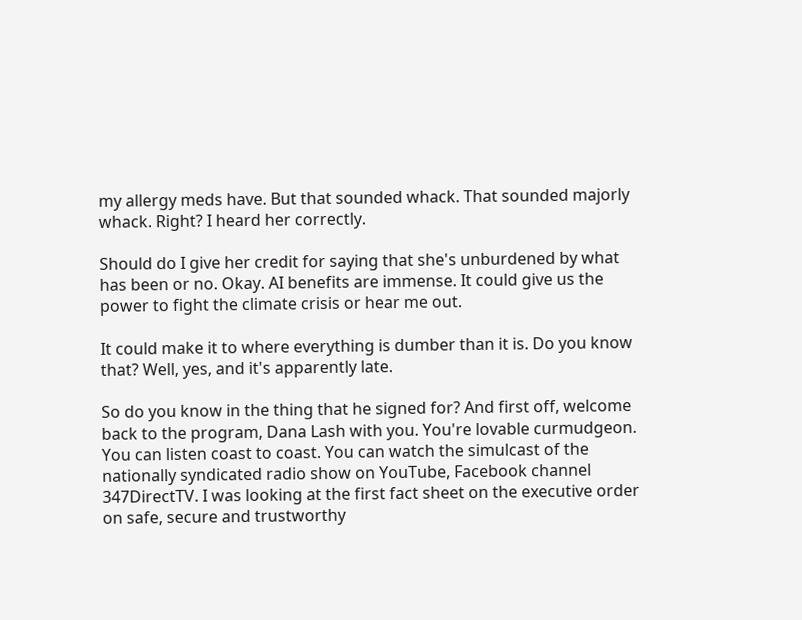my allergy meds have. But that sounded whack. That sounded majorly whack. Right? I heard her correctly.

Should do I give her credit for saying that she's unburdened by what has been or no. Okay. AI benefits are immense. It could give us the power to fight the climate crisis or hear me out.

It could make it to where everything is dumber than it is. Do you know that? Well, yes, and it's apparently late.

So do you know in the thing that he signed for? And first off, welcome back to the program, Dana Lash with you. You're lovable curmudgeon. You can listen coast to coast. You can watch the simulcast of the nationally syndicated radio show on YouTube, Facebook channel 347DirectTV. I was looking at the first fact sheet on the executive order on safe, secure and trustworthy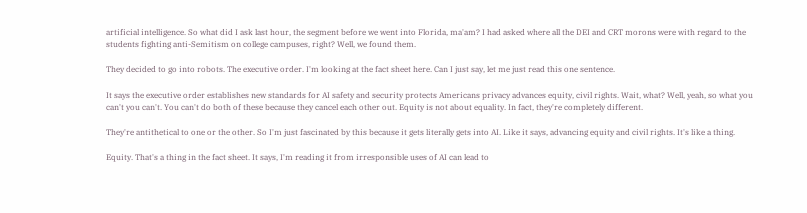artificial intelligence. So what did I ask last hour, the segment before we went into Florida, ma'am? I had asked where all the DEI and CRT morons were with regard to the students fighting anti-Semitism on college campuses, right? Well, we found them.

They decided to go into robots. The executive order. I'm looking at the fact sheet here. Can I just say, let me just read this one sentence.

It says the executive order establishes new standards for AI safety and security protects Americans privacy advances equity, civil rights. Wait, what? Well, yeah, so what you can't you can't. You can't do both of these because they cancel each other out. Equity is not about equality. In fact, they're completely different.

They're antithetical to one or the other. So I'm just fascinated by this because it gets literally gets into AI. Like it says, advancing equity and civil rights. It's like a thing.

Equity. That's a thing in the fact sheet. It says, I'm reading it from irresponsible uses of AI can lead to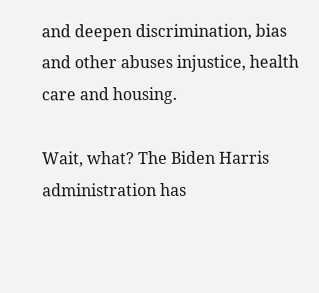and deepen discrimination, bias and other abuses injustice, health care and housing.

Wait, what? The Biden Harris administration has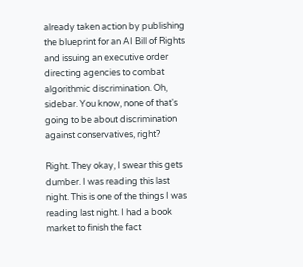already taken action by publishing the blueprint for an AI Bill of Rights and issuing an executive order directing agencies to combat algorithmic discrimination. Oh, sidebar. You know, none of that's going to be about discrimination against conservatives, right?

Right. They okay, I swear this gets dumber. I was reading this last night. This is one of the things I was reading last night. I had a book market to finish the fact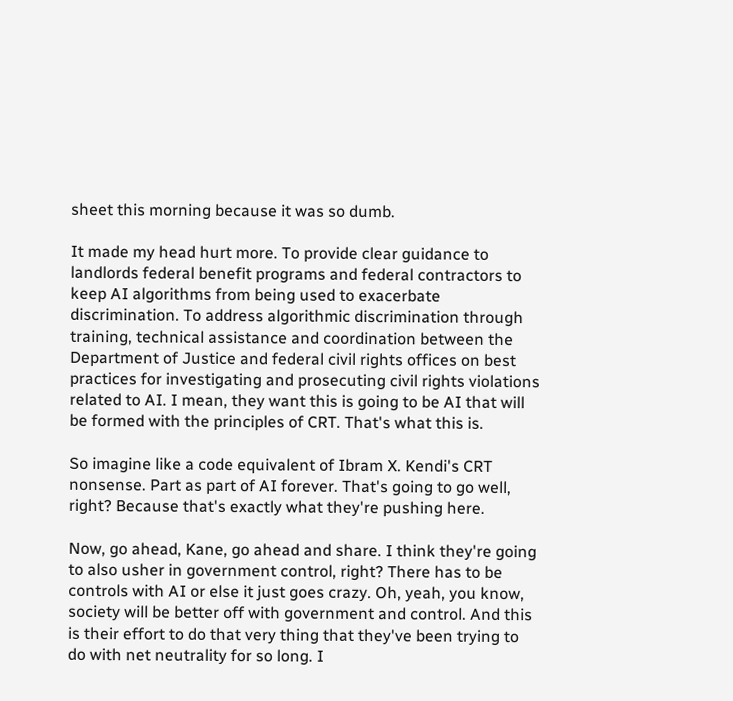sheet this morning because it was so dumb.

It made my head hurt more. To provide clear guidance to landlords federal benefit programs and federal contractors to keep AI algorithms from being used to exacerbate discrimination. To address algorithmic discrimination through training, technical assistance and coordination between the Department of Justice and federal civil rights offices on best practices for investigating and prosecuting civil rights violations related to AI. I mean, they want this is going to be AI that will be formed with the principles of CRT. That's what this is.

So imagine like a code equivalent of Ibram X. Kendi's CRT nonsense. Part as part of AI forever. That's going to go well, right? Because that's exactly what they're pushing here.

Now, go ahead, Kane, go ahead and share. I think they're going to also usher in government control, right? There has to be controls with AI or else it just goes crazy. Oh, yeah, you know, society will be better off with government and control. And this is their effort to do that very thing that they've been trying to do with net neutrality for so long. I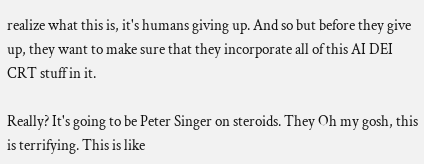realize what this is, it's humans giving up. And so but before they give up, they want to make sure that they incorporate all of this AI DEI CRT stuff in it.

Really? It's going to be Peter Singer on steroids. They Oh my gosh, this is terrifying. This is like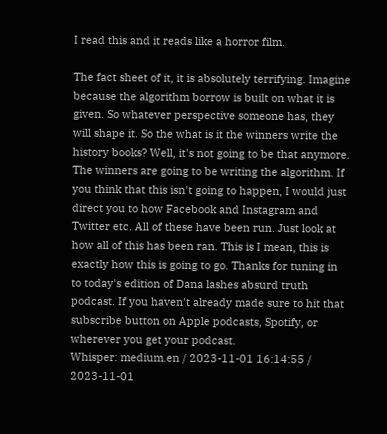I read this and it reads like a horror film.

The fact sheet of it, it is absolutely terrifying. Imagine because the algorithm borrow is built on what it is given. So whatever perspective someone has, they will shape it. So the what is it the winners write the history books? Well, it's not going to be that anymore. The winners are going to be writing the algorithm. If you think that this isn't going to happen, I would just direct you to how Facebook and Instagram and Twitter etc. All of these have been run. Just look at how all of this has been ran. This is I mean, this is exactly how this is going to go. Thanks for tuning in to today's edition of Dana lashes absurd truth podcast. If you haven't already made sure to hit that subscribe button on Apple podcasts, Spotify, or wherever you get your podcast.
Whisper: medium.en / 2023-11-01 16:14:55 / 2023-11-01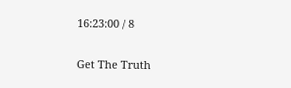16:23:00 / 8

Get The Truth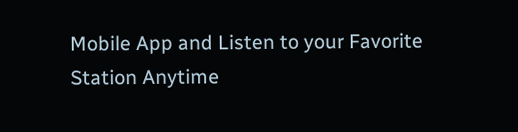Mobile App and Listen to your Favorite Station Anytime